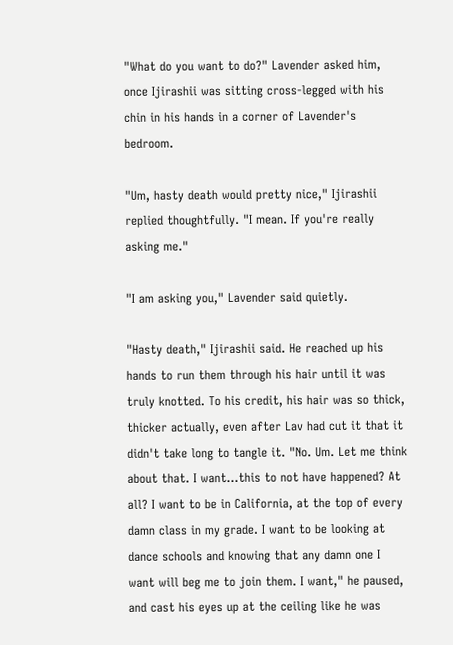"What do you want to do?" Lavender asked him, once Ijirashii was sitting cross-legged with his chin in his hands in a corner of Lavender's bedroom.

"Um, hasty death would pretty nice," Ijirashii replied thoughtfully. "I mean. If you're really asking me."

"I am asking you," Lavender said quietly.

"Hasty death," Ijirashii said. He reached up his hands to run them through his hair until it was truly knotted. To his credit, his hair was so thick, thicker actually, even after Lav had cut it that it didn't take long to tangle it. "No. Um. Let me think about that. I want…this to not have happened? At all? I want to be in California, at the top of every damn class in my grade. I want to be looking at dance schools and knowing that any damn one I want will beg me to join them. I want," he paused, and cast his eyes up at the ceiling like he was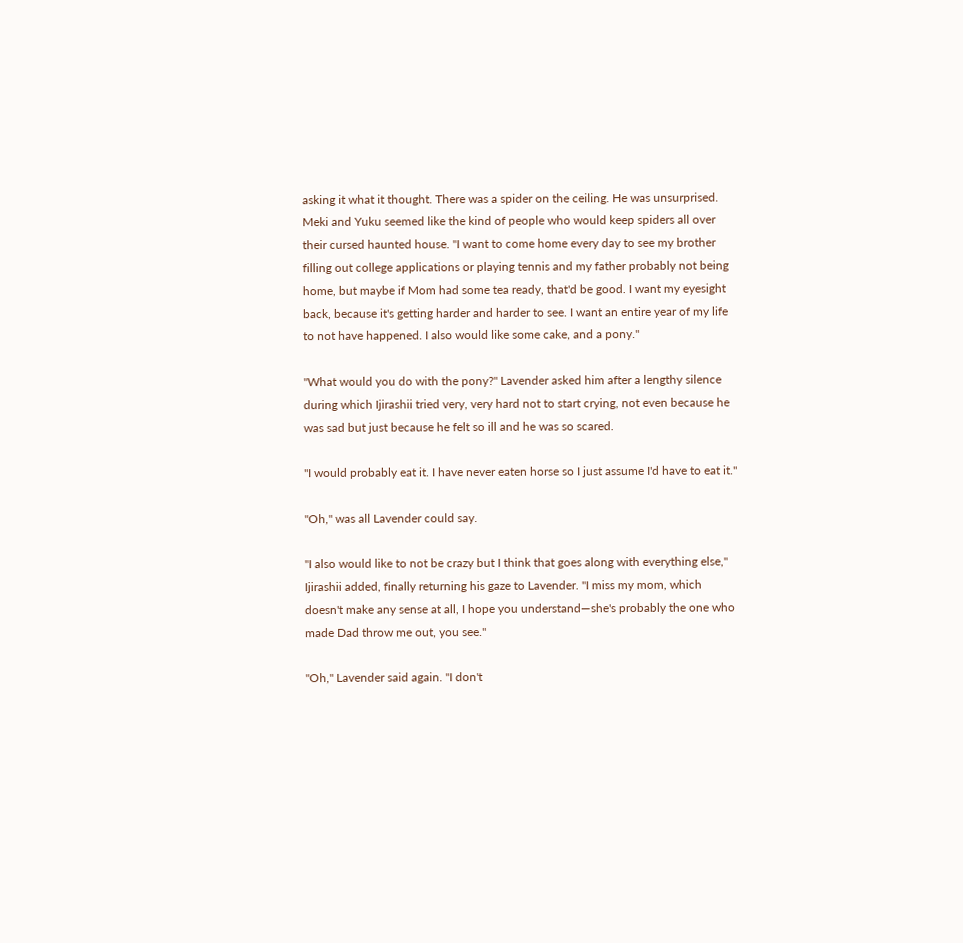asking it what it thought. There was a spider on the ceiling. He was unsurprised. Meki and Yuku seemed like the kind of people who would keep spiders all over their cursed haunted house. "I want to come home every day to see my brother filling out college applications or playing tennis and my father probably not being home, but maybe if Mom had some tea ready, that'd be good. I want my eyesight back, because it's getting harder and harder to see. I want an entire year of my life to not have happened. I also would like some cake, and a pony."

"What would you do with the pony?" Lavender asked him after a lengthy silence during which Ijirashii tried very, very hard not to start crying, not even because he was sad but just because he felt so ill and he was so scared.

"I would probably eat it. I have never eaten horse so I just assume I'd have to eat it."

"Oh," was all Lavender could say.

"I also would like to not be crazy but I think that goes along with everything else," Ijirashii added, finally returning his gaze to Lavender. "I miss my mom, which doesn't make any sense at all, I hope you understand—she's probably the one who made Dad throw me out, you see."

"Oh," Lavender said again. "I don't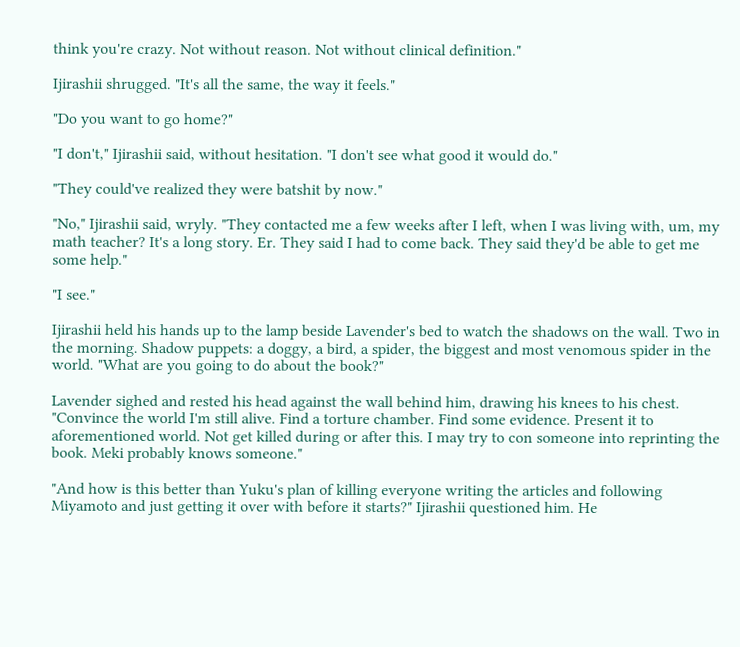think you're crazy. Not without reason. Not without clinical definition."

Ijirashii shrugged. "It's all the same, the way it feels."

"Do you want to go home?"

"I don't," Ijirashii said, without hesitation. "I don't see what good it would do."

"They could've realized they were batshit by now."

"No," Ijirashii said, wryly. "They contacted me a few weeks after I left, when I was living with, um, my math teacher? It's a long story. Er. They said I had to come back. They said they'd be able to get me some help."

"I see."

Ijirashii held his hands up to the lamp beside Lavender's bed to watch the shadows on the wall. Two in the morning. Shadow puppets: a doggy, a bird, a spider, the biggest and most venomous spider in the world. "What are you going to do about the book?"

Lavender sighed and rested his head against the wall behind him, drawing his knees to his chest. "Convince the world I'm still alive. Find a torture chamber. Find some evidence. Present it to aforementioned world. Not get killed during or after this. I may try to con someone into reprinting the book. Meki probably knows someone."

"And how is this better than Yuku's plan of killing everyone writing the articles and following Miyamoto and just getting it over with before it starts?" Ijirashii questioned him. He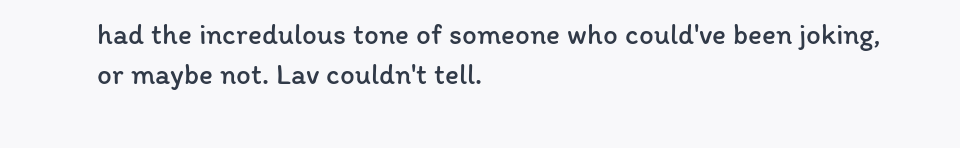had the incredulous tone of someone who could've been joking, or maybe not. Lav couldn't tell.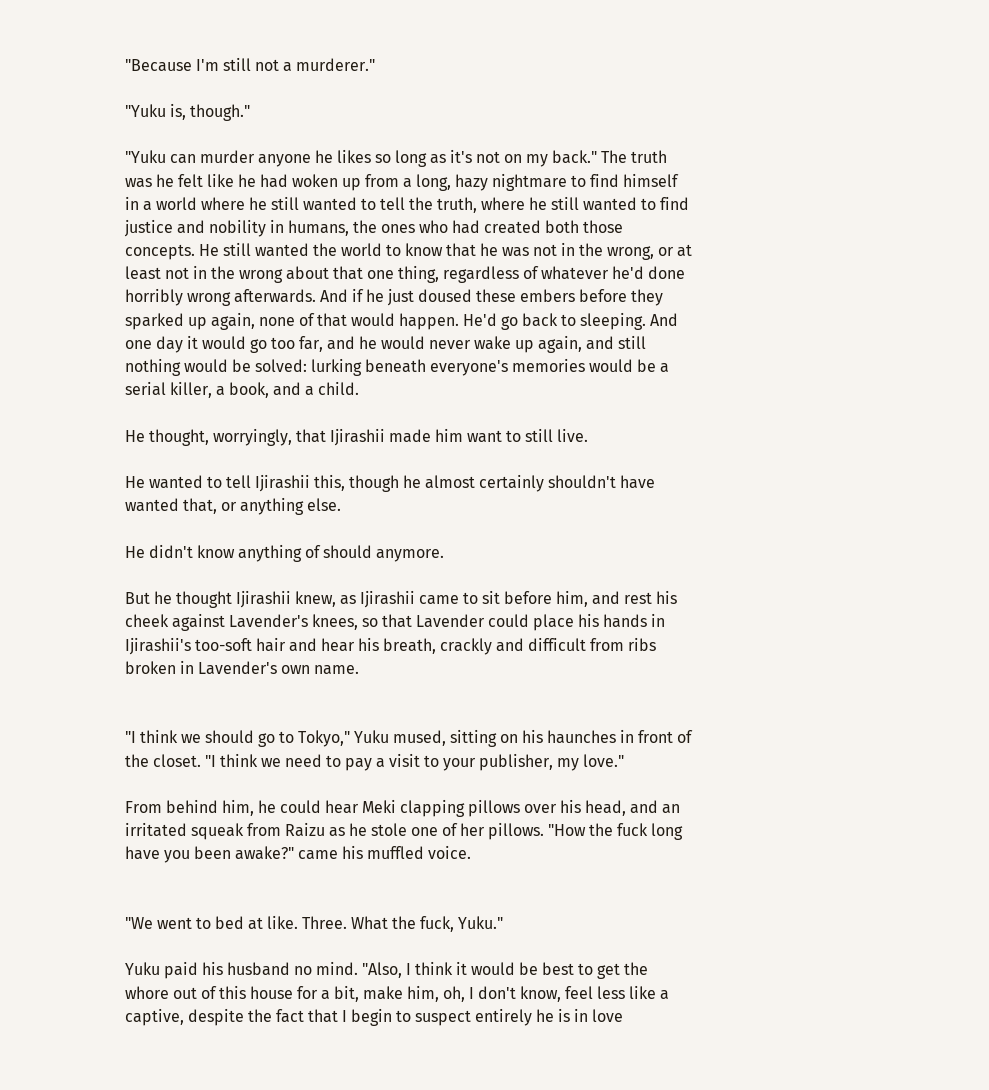"Because I'm still not a murderer."

"Yuku is, though."

"Yuku can murder anyone he likes so long as it's not on my back." The truth was he felt like he had woken up from a long, hazy nightmare to find himself in a world where he still wanted to tell the truth, where he still wanted to find justice and nobility in humans, the ones who had created both those concepts. He still wanted the world to know that he was not in the wrong, or at least not in the wrong about that one thing, regardless of whatever he'd done horribly wrong afterwards. And if he just doused these embers before they sparked up again, none of that would happen. He'd go back to sleeping. And one day it would go too far, and he would never wake up again, and still nothing would be solved: lurking beneath everyone's memories would be a serial killer, a book, and a child.

He thought, worryingly, that Ijirashii made him want to still live.

He wanted to tell Ijirashii this, though he almost certainly shouldn't have wanted that, or anything else.

He didn't know anything of should anymore.

But he thought Ijirashii knew, as Ijirashii came to sit before him, and rest his cheek against Lavender's knees, so that Lavender could place his hands in Ijirashii's too-soft hair and hear his breath, crackly and difficult from ribs broken in Lavender's own name.


"I think we should go to Tokyo," Yuku mused, sitting on his haunches in front of the closet. "I think we need to pay a visit to your publisher, my love."

From behind him, he could hear Meki clapping pillows over his head, and an irritated squeak from Raizu as he stole one of her pillows. "How the fuck long have you been awake?" came his muffled voice.


"We went to bed at like. Three. What the fuck, Yuku."

Yuku paid his husband no mind. "Also, I think it would be best to get the whore out of this house for a bit, make him, oh, I don't know, feel less like a captive, despite the fact that I begin to suspect entirely he is in love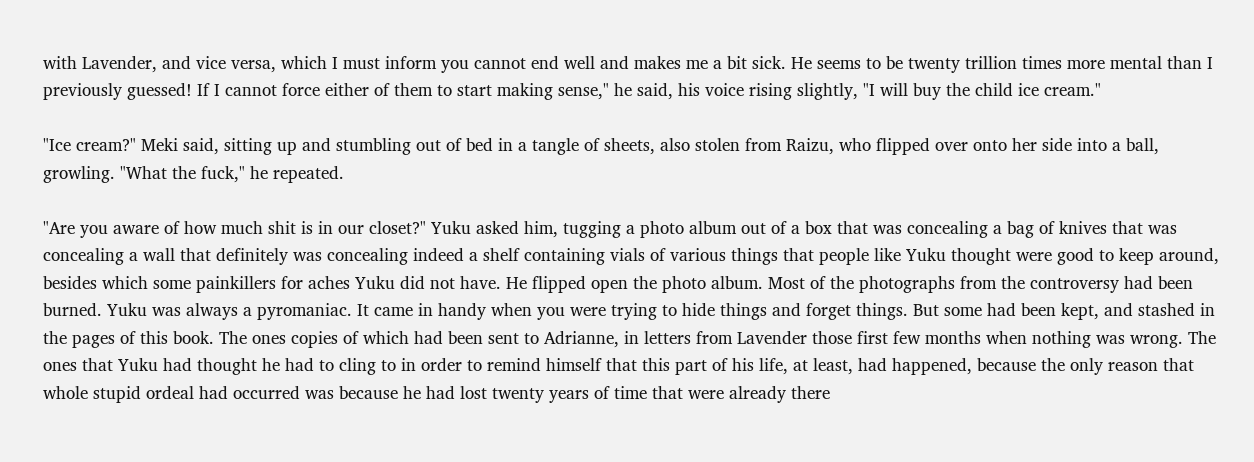with Lavender, and vice versa, which I must inform you cannot end well and makes me a bit sick. He seems to be twenty trillion times more mental than I previously guessed! If I cannot force either of them to start making sense," he said, his voice rising slightly, "I will buy the child ice cream."

"Ice cream?" Meki said, sitting up and stumbling out of bed in a tangle of sheets, also stolen from Raizu, who flipped over onto her side into a ball, growling. "What the fuck," he repeated.

"Are you aware of how much shit is in our closet?" Yuku asked him, tugging a photo album out of a box that was concealing a bag of knives that was concealing a wall that definitely was concealing indeed a shelf containing vials of various things that people like Yuku thought were good to keep around, besides which some painkillers for aches Yuku did not have. He flipped open the photo album. Most of the photographs from the controversy had been burned. Yuku was always a pyromaniac. It came in handy when you were trying to hide things and forget things. But some had been kept, and stashed in the pages of this book. The ones copies of which had been sent to Adrianne, in letters from Lavender those first few months when nothing was wrong. The ones that Yuku had thought he had to cling to in order to remind himself that this part of his life, at least, had happened, because the only reason that whole stupid ordeal had occurred was because he had lost twenty years of time that were already there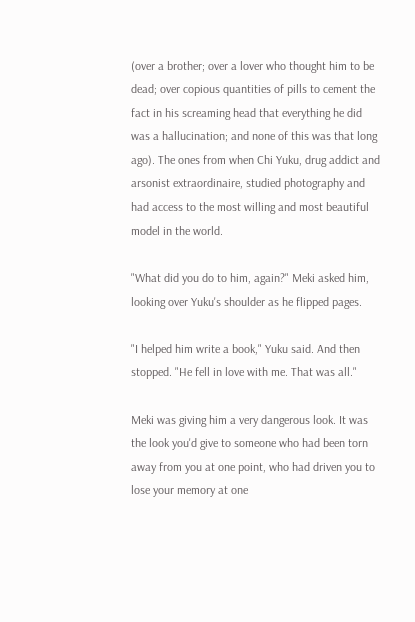(over a brother; over a lover who thought him to be dead; over copious quantities of pills to cement the fact in his screaming head that everything he did was a hallucination; and none of this was that long ago). The ones from when Chi Yuku, drug addict and arsonist extraordinaire, studied photography and had access to the most willing and most beautiful model in the world.

"What did you do to him, again?" Meki asked him, looking over Yuku's shoulder as he flipped pages.

"I helped him write a book," Yuku said. And then stopped. "He fell in love with me. That was all."

Meki was giving him a very dangerous look. It was the look you'd give to someone who had been torn away from you at one point, who had driven you to lose your memory at one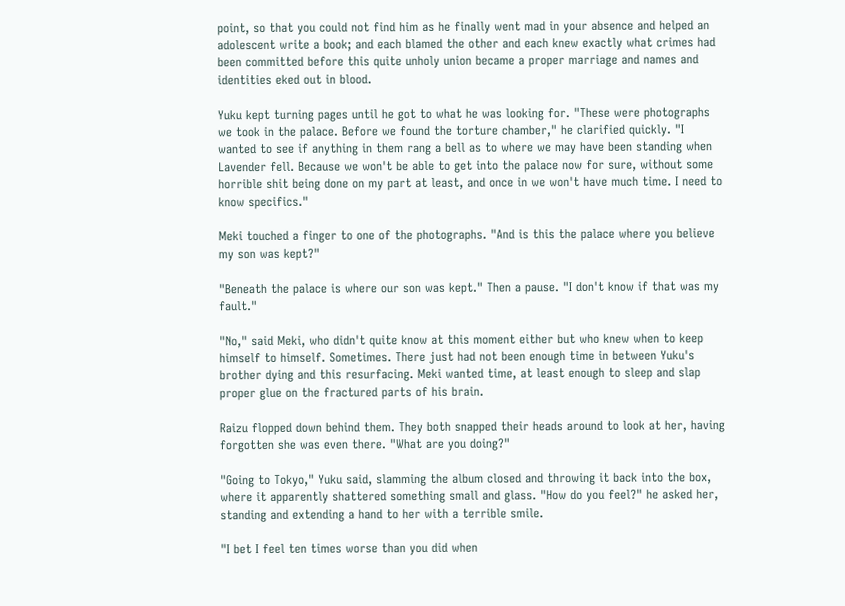point, so that you could not find him as he finally went mad in your absence and helped an adolescent write a book; and each blamed the other and each knew exactly what crimes had been committed before this quite unholy union became a proper marriage and names and identities eked out in blood.

Yuku kept turning pages until he got to what he was looking for. "These were photographs we took in the palace. Before we found the torture chamber," he clarified quickly. "I wanted to see if anything in them rang a bell as to where we may have been standing when Lavender fell. Because we won't be able to get into the palace now for sure, without some horrible shit being done on my part at least, and once in we won't have much time. I need to know specifics."

Meki touched a finger to one of the photographs. "And is this the palace where you believe my son was kept?"

"Beneath the palace is where our son was kept." Then a pause. "I don't know if that was my fault."

"No," said Meki, who didn't quite know at this moment either but who knew when to keep himself to himself. Sometimes. There just had not been enough time in between Yuku's brother dying and this resurfacing. Meki wanted time, at least enough to sleep and slap proper glue on the fractured parts of his brain.

Raizu flopped down behind them. They both snapped their heads around to look at her, having forgotten she was even there. "What are you doing?"

"Going to Tokyo," Yuku said, slamming the album closed and throwing it back into the box, where it apparently shattered something small and glass. "How do you feel?" he asked her, standing and extending a hand to her with a terrible smile.

"I bet I feel ten times worse than you did when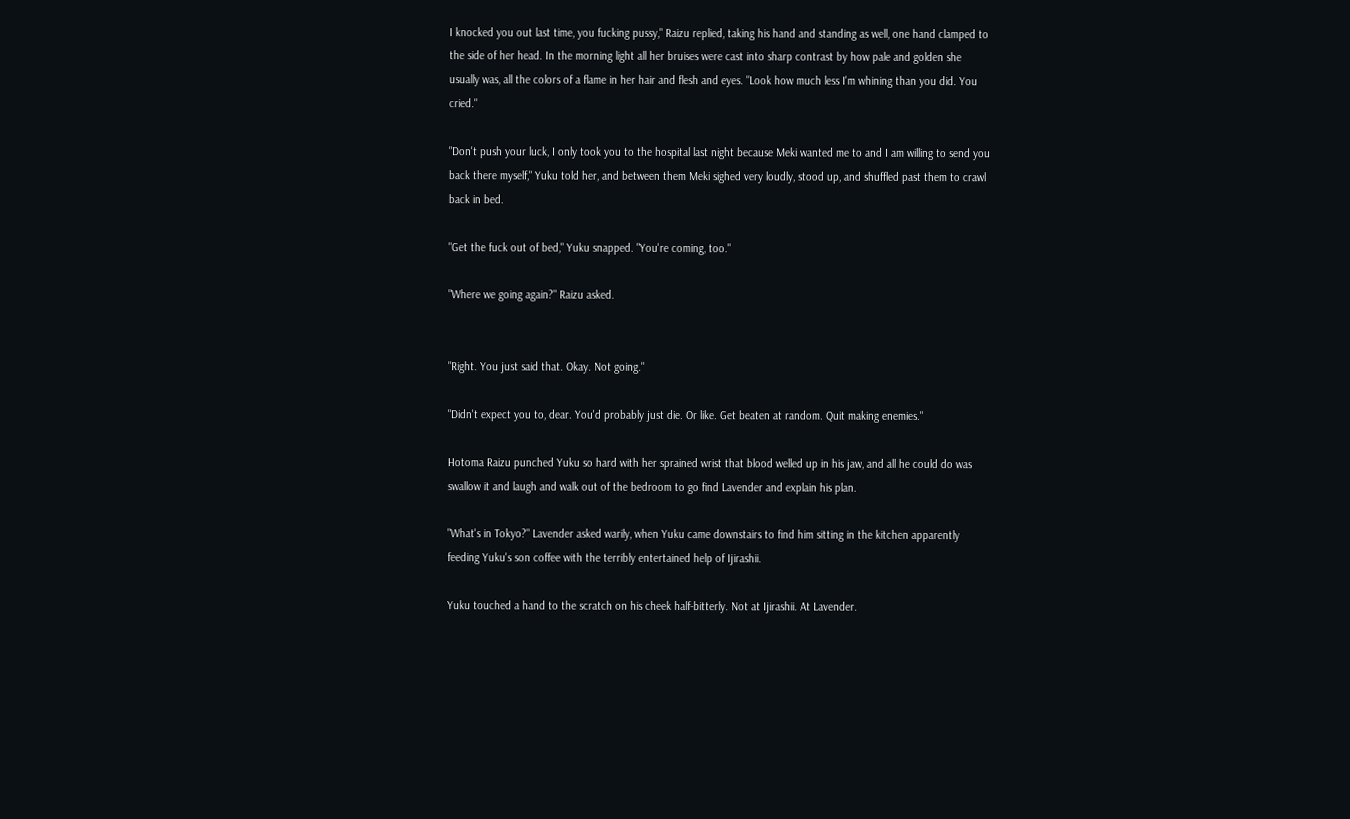I knocked you out last time, you fucking pussy," Raizu replied, taking his hand and standing as well, one hand clamped to the side of her head. In the morning light all her bruises were cast into sharp contrast by how pale and golden she usually was, all the colors of a flame in her hair and flesh and eyes. "Look how much less I'm whining than you did. You cried."

"Don't push your luck, I only took you to the hospital last night because Meki wanted me to and I am willing to send you back there myself," Yuku told her, and between them Meki sighed very loudly, stood up, and shuffled past them to crawl back in bed.

"Get the fuck out of bed," Yuku snapped. "You're coming, too."

"Where we going again?" Raizu asked.


"Right. You just said that. Okay. Not going."

"Didn't expect you to, dear. You'd probably just die. Or like. Get beaten at random. Quit making enemies."

Hotoma Raizu punched Yuku so hard with her sprained wrist that blood welled up in his jaw, and all he could do was swallow it and laugh and walk out of the bedroom to go find Lavender and explain his plan.

"What's in Tokyo?" Lavender asked warily, when Yuku came downstairs to find him sitting in the kitchen apparently feeding Yuku's son coffee with the terribly entertained help of Ijirashii.

Yuku touched a hand to the scratch on his cheek half-bitterly. Not at Ijirashii. At Lavender.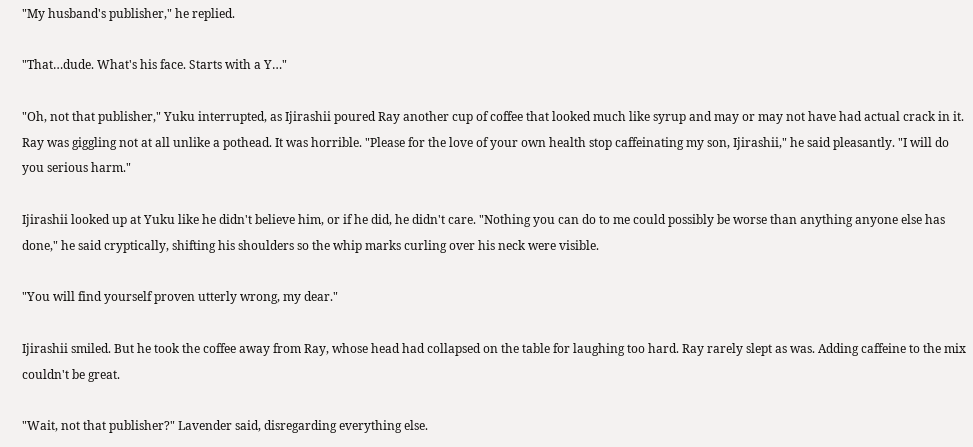"My husband's publisher," he replied.

"That…dude. What's his face. Starts with a Y…"

"Oh, not that publisher," Yuku interrupted, as Ijirashii poured Ray another cup of coffee that looked much like syrup and may or may not have had actual crack in it. Ray was giggling not at all unlike a pothead. It was horrible. "Please for the love of your own health stop caffeinating my son, Ijirashii," he said pleasantly. "I will do you serious harm."

Ijirashii looked up at Yuku like he didn't believe him, or if he did, he didn't care. "Nothing you can do to me could possibly be worse than anything anyone else has done," he said cryptically, shifting his shoulders so the whip marks curling over his neck were visible.

"You will find yourself proven utterly wrong, my dear."

Ijirashii smiled. But he took the coffee away from Ray, whose head had collapsed on the table for laughing too hard. Ray rarely slept as was. Adding caffeine to the mix couldn't be great.

"Wait, not that publisher?" Lavender said, disregarding everything else.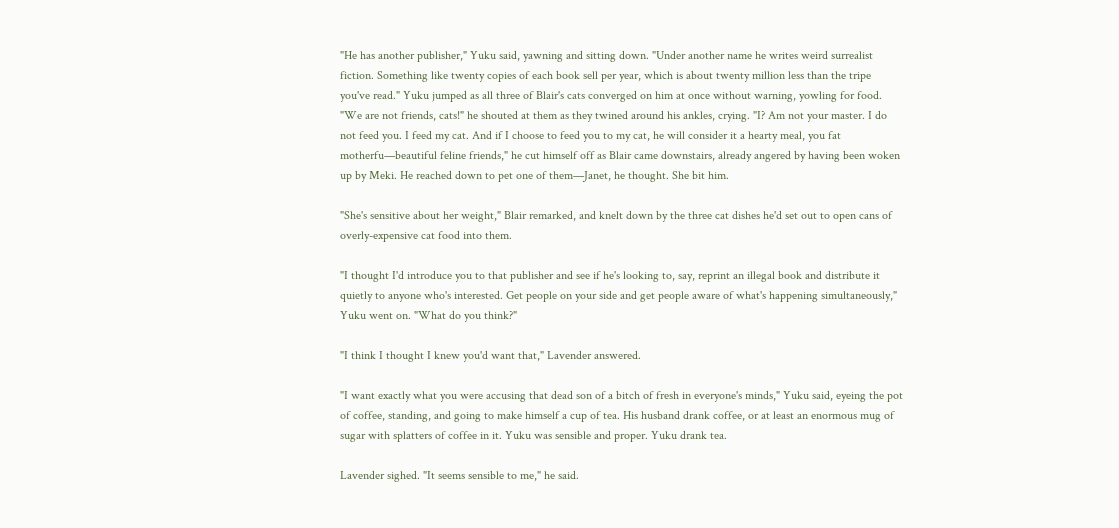"He has another publisher," Yuku said, yawning and sitting down. "Under another name he writes weird surrealist fiction. Something like twenty copies of each book sell per year, which is about twenty million less than the tripe you've read." Yuku jumped as all three of Blair's cats converged on him at once without warning, yowling for food. "We are not friends, cats!" he shouted at them as they twined around his ankles, crying. "I? Am not your master. I do not feed you. I feed my cat. And if I choose to feed you to my cat, he will consider it a hearty meal, you fat motherfu—beautiful feline friends," he cut himself off as Blair came downstairs, already angered by having been woken up by Meki. He reached down to pet one of them—Janet, he thought. She bit him.

"She's sensitive about her weight," Blair remarked, and knelt down by the three cat dishes he'd set out to open cans of overly-expensive cat food into them.

"I thought I'd introduce you to that publisher and see if he's looking to, say, reprint an illegal book and distribute it quietly to anyone who's interested. Get people on your side and get people aware of what's happening simultaneously," Yuku went on. "What do you think?"

"I think I thought I knew you'd want that," Lavender answered.

"I want exactly what you were accusing that dead son of a bitch of fresh in everyone's minds," Yuku said, eyeing the pot of coffee, standing, and going to make himself a cup of tea. His husband drank coffee, or at least an enormous mug of sugar with splatters of coffee in it. Yuku was sensible and proper. Yuku drank tea.

Lavender sighed. "It seems sensible to me," he said.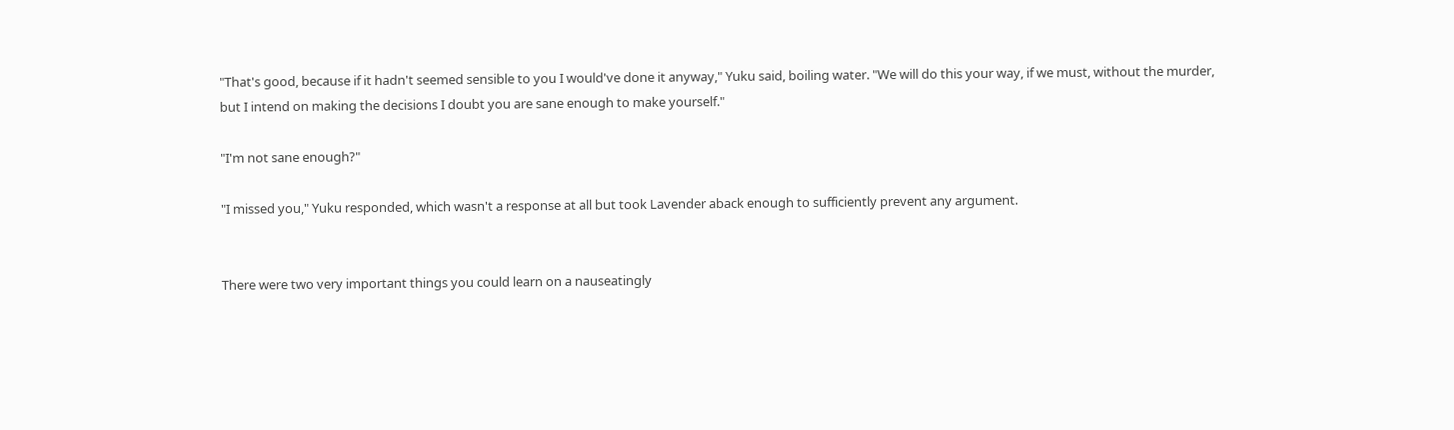"That's good, because if it hadn't seemed sensible to you I would've done it anyway," Yuku said, boiling water. "We will do this your way, if we must, without the murder, but I intend on making the decisions I doubt you are sane enough to make yourself."

"I'm not sane enough?"

"I missed you," Yuku responded, which wasn't a response at all but took Lavender aback enough to sufficiently prevent any argument.


There were two very important things you could learn on a nauseatingly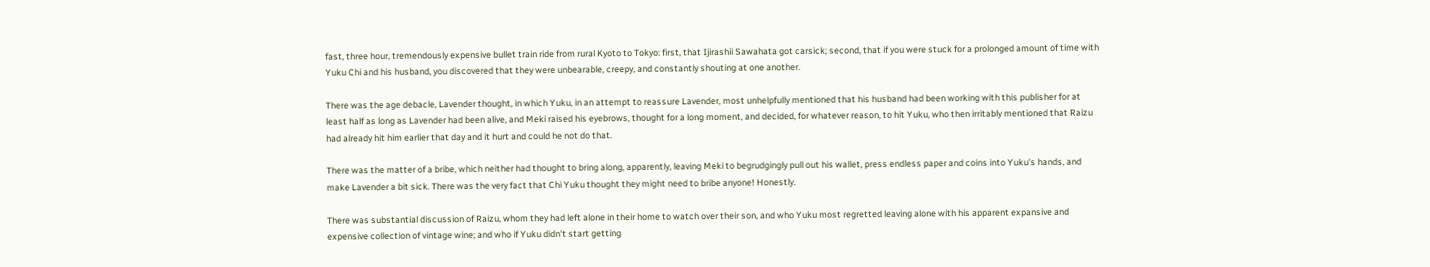fast, three hour, tremendously expensive bullet train ride from rural Kyoto to Tokyo: first, that Ijirashii Sawahata got carsick; second, that if you were stuck for a prolonged amount of time with Yuku Chi and his husband, you discovered that they were unbearable, creepy, and constantly shouting at one another.

There was the age debacle, Lavender thought, in which Yuku, in an attempt to reassure Lavender, most unhelpfully mentioned that his husband had been working with this publisher for at least half as long as Lavender had been alive, and Meki raised his eyebrows, thought for a long moment, and decided, for whatever reason, to hit Yuku, who then irritably mentioned that Raizu had already hit him earlier that day and it hurt and could he not do that.

There was the matter of a bribe, which neither had thought to bring along, apparently, leaving Meki to begrudgingly pull out his wallet, press endless paper and coins into Yuku's hands, and make Lavender a bit sick. There was the very fact that Chi Yuku thought they might need to bribe anyone! Honestly.

There was substantial discussion of Raizu, whom they had left alone in their home to watch over their son, and who Yuku most regretted leaving alone with his apparent expansive and expensive collection of vintage wine; and who if Yuku didn't start getting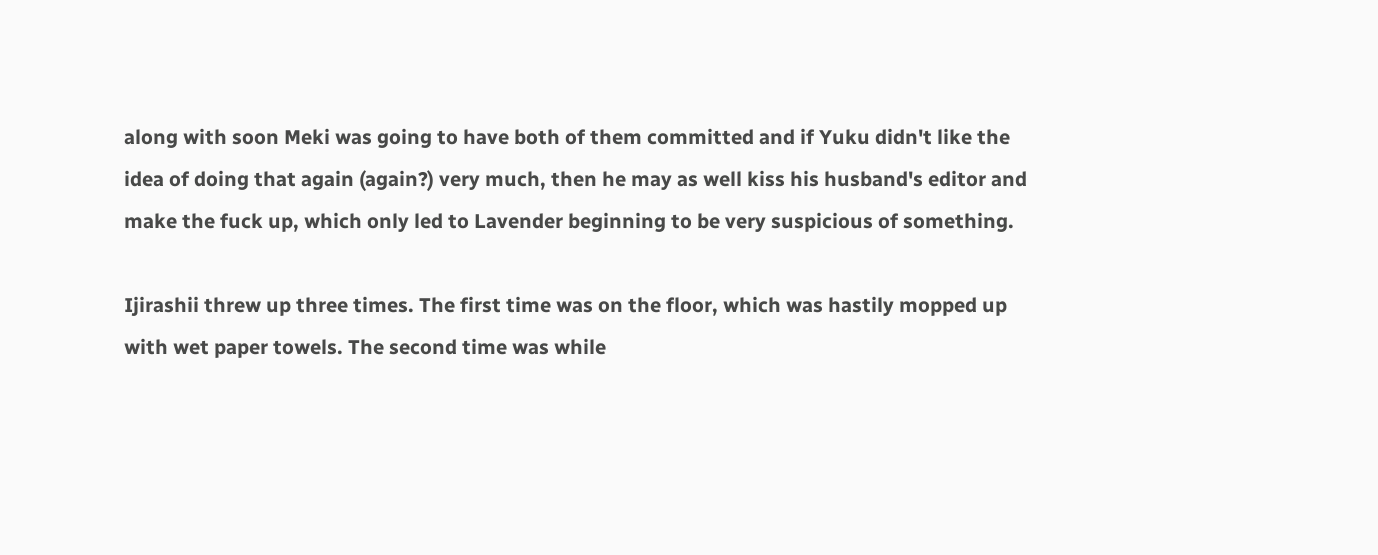along with soon Meki was going to have both of them committed and if Yuku didn't like the idea of doing that again (again?) very much, then he may as well kiss his husband's editor and make the fuck up, which only led to Lavender beginning to be very suspicious of something.

Ijirashii threw up three times. The first time was on the floor, which was hastily mopped up with wet paper towels. The second time was while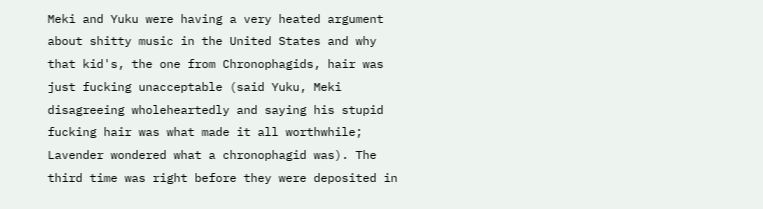Meki and Yuku were having a very heated argument about shitty music in the United States and why that kid's, the one from Chronophagids, hair was just fucking unacceptable (said Yuku, Meki disagreeing wholeheartedly and saying his stupid fucking hair was what made it all worthwhile; Lavender wondered what a chronophagid was). The third time was right before they were deposited in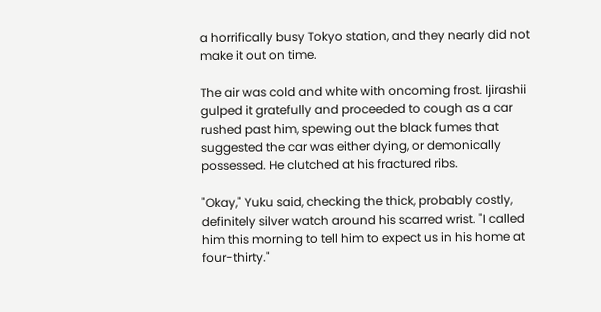a horrifically busy Tokyo station, and they nearly did not make it out on time.

The air was cold and white with oncoming frost. Ijirashii gulped it gratefully and proceeded to cough as a car rushed past him, spewing out the black fumes that suggested the car was either dying, or demonically possessed. He clutched at his fractured ribs.

"Okay," Yuku said, checking the thick, probably costly, definitely silver watch around his scarred wrist. "I called him this morning to tell him to expect us in his home at four-thirty."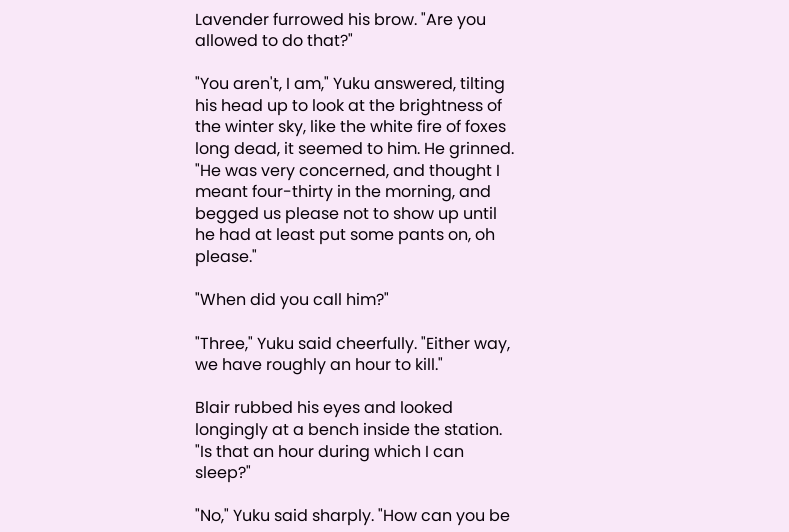Lavender furrowed his brow. "Are you allowed to do that?"

"You aren't, I am," Yuku answered, tilting his head up to look at the brightness of the winter sky, like the white fire of foxes long dead, it seemed to him. He grinned. "He was very concerned, and thought I meant four-thirty in the morning, and begged us please not to show up until he had at least put some pants on, oh please."

"When did you call him?"

"Three," Yuku said cheerfully. "Either way, we have roughly an hour to kill."

Blair rubbed his eyes and looked longingly at a bench inside the station. "Is that an hour during which I can sleep?"

"No," Yuku said sharply. "How can you be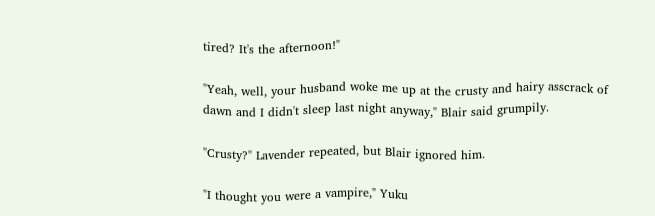tired? It's the afternoon!"

"Yeah, well, your husband woke me up at the crusty and hairy asscrack of dawn and I didn't sleep last night anyway," Blair said grumpily.

"Crusty?" Lavender repeated, but Blair ignored him.

"I thought you were a vampire," Yuku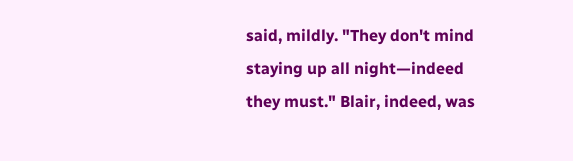said, mildly. "They don't mind staying up all night—indeed they must." Blair, indeed, was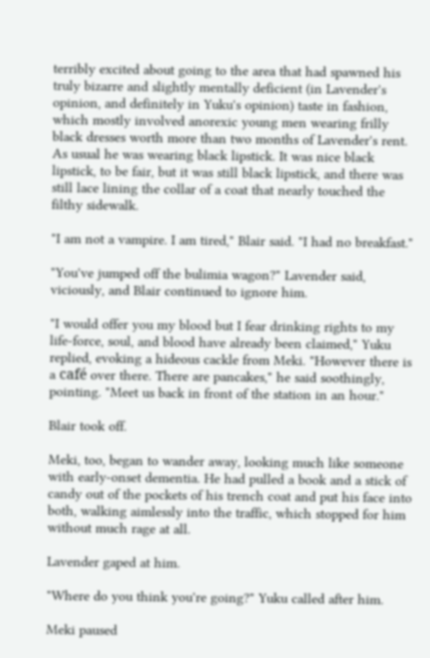terribly excited about going to the area that had spawned his truly bizarre and slightly mentally deficient (in Lavender's opinion, and definitely in Yuku's opinion) taste in fashion, which mostly involved anorexic young men wearing frilly black dresses worth more than two months of Lavender's rent. As usual he was wearing black lipstick. It was nice black lipstick, to be fair, but it was still black lipstick, and there was still lace lining the collar of a coat that nearly touched the filthy sidewalk.

"I am not a vampire. I am tired," Blair said. "I had no breakfast."

"You've jumped off the bulimia wagon?" Lavender said, viciously, and Blair continued to ignore him.

"I would offer you my blood but I fear drinking rights to my life-force, soul, and blood have already been claimed," Yuku replied, evoking a hideous cackle from Meki. "However there is a café over there. There are pancakes," he said soothingly, pointing. "Meet us back in front of the station in an hour."

Blair took off.

Meki, too, began to wander away, looking much like someone with early-onset dementia. He had pulled a book and a stick of candy out of the pockets of his trench coat and put his face into both, walking aimlessly into the traffic, which stopped for him without much rage at all.

Lavender gaped at him.

"Where do you think you're going?" Yuku called after him.

Meki paused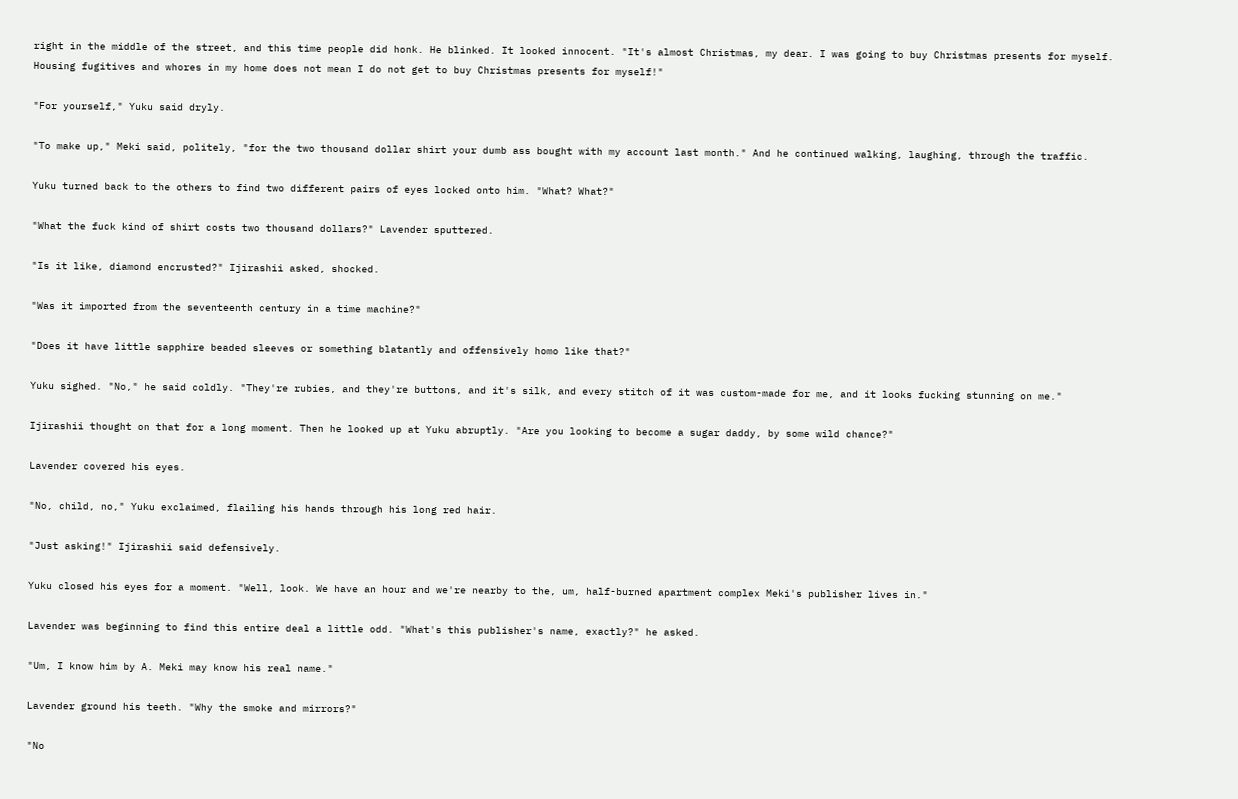right in the middle of the street, and this time people did honk. He blinked. It looked innocent. "It's almost Christmas, my dear. I was going to buy Christmas presents for myself. Housing fugitives and whores in my home does not mean I do not get to buy Christmas presents for myself!"

"For yourself," Yuku said dryly.

"To make up," Meki said, politely, "for the two thousand dollar shirt your dumb ass bought with my account last month." And he continued walking, laughing, through the traffic.

Yuku turned back to the others to find two different pairs of eyes locked onto him. "What? What?"

"What the fuck kind of shirt costs two thousand dollars?" Lavender sputtered.

"Is it like, diamond encrusted?" Ijirashii asked, shocked.

"Was it imported from the seventeenth century in a time machine?"

"Does it have little sapphire beaded sleeves or something blatantly and offensively homo like that?"

Yuku sighed. "No," he said coldly. "They're rubies, and they're buttons, and it's silk, and every stitch of it was custom-made for me, and it looks fucking stunning on me."

Ijirashii thought on that for a long moment. Then he looked up at Yuku abruptly. "Are you looking to become a sugar daddy, by some wild chance?"

Lavender covered his eyes.

"No, child, no," Yuku exclaimed, flailing his hands through his long red hair.

"Just asking!" Ijirashii said defensively.

Yuku closed his eyes for a moment. "Well, look. We have an hour and we're nearby to the, um, half-burned apartment complex Meki's publisher lives in."

Lavender was beginning to find this entire deal a little odd. "What's this publisher's name, exactly?" he asked.

"Um, I know him by A. Meki may know his real name."

Lavender ground his teeth. "Why the smoke and mirrors?"

"No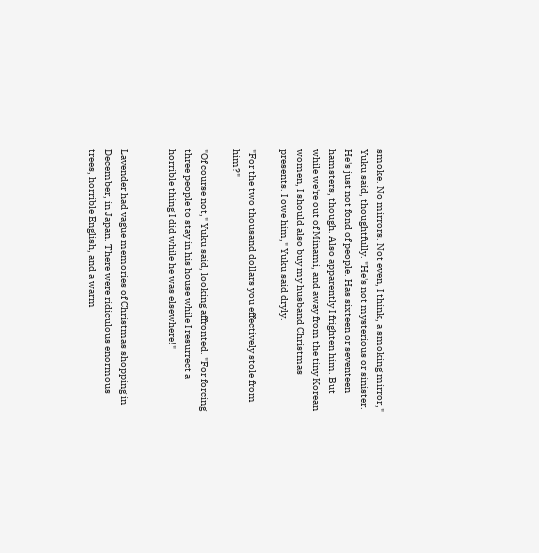smoke. No mirrors. Not even, I think, a smoking mirror," Yuku said, thoughtfully. "He's not mysterious or sinister. He's just not fond of people. Has sixteen or seventeen hamsters, though. Also apparently I frighten him. But while we're out of Minami, and away from the tiny Korean women, I should also buy my husband Christmas presents. I owe him," Yuku said dryly.

"For the two thousand dollars you effectively stole from him?"

"Of course not," Yuku said, looking affronted. "For forcing three people to stay in his house while I resurrect a horrible thing I did while he was elsewhere!"


Lavender had vague memories of Christmas shopping in December, in Japan. There were ridiculous enormous trees, horrible English, and a warm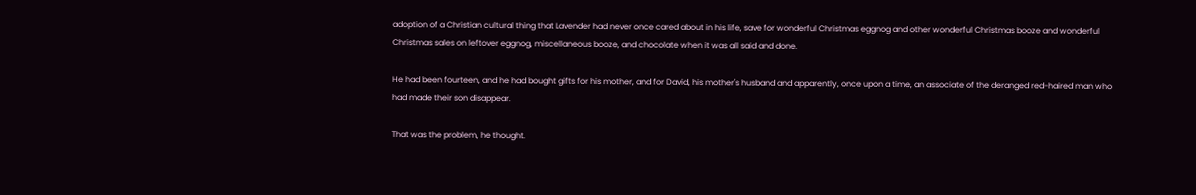adoption of a Christian cultural thing that Lavender had never once cared about in his life, save for wonderful Christmas eggnog and other wonderful Christmas booze and wonderful Christmas sales on leftover eggnog, miscellaneous booze, and chocolate when it was all said and done.

He had been fourteen, and he had bought gifts for his mother, and for David, his mother's husband and apparently, once upon a time, an associate of the deranged red-haired man who had made their son disappear.

That was the problem, he thought.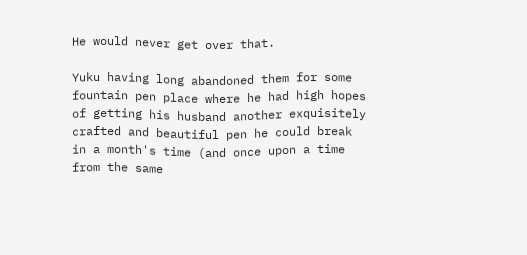He would never get over that.

Yuku having long abandoned them for some fountain pen place where he had high hopes of getting his husband another exquisitely crafted and beautiful pen he could break in a month's time (and once upon a time from the same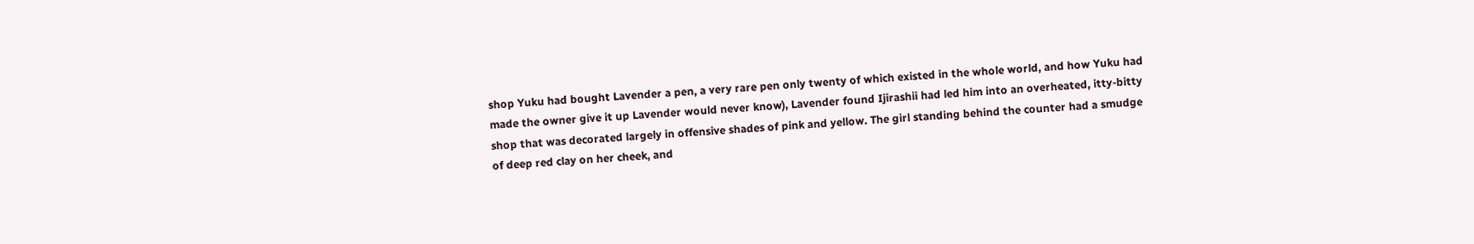shop Yuku had bought Lavender a pen, a very rare pen only twenty of which existed in the whole world, and how Yuku had made the owner give it up Lavender would never know), Lavender found Ijirashii had led him into an overheated, itty-bitty shop that was decorated largely in offensive shades of pink and yellow. The girl standing behind the counter had a smudge of deep red clay on her cheek, and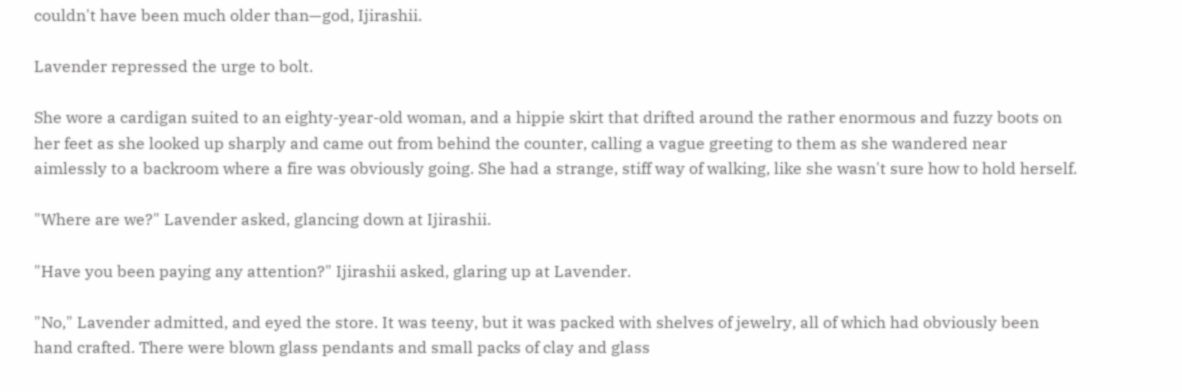couldn't have been much older than—god, Ijirashii.

Lavender repressed the urge to bolt.

She wore a cardigan suited to an eighty-year-old woman, and a hippie skirt that drifted around the rather enormous and fuzzy boots on her feet as she looked up sharply and came out from behind the counter, calling a vague greeting to them as she wandered near aimlessly to a backroom where a fire was obviously going. She had a strange, stiff way of walking, like she wasn't sure how to hold herself.

"Where are we?" Lavender asked, glancing down at Ijirashii.

"Have you been paying any attention?" Ijirashii asked, glaring up at Lavender.

"No," Lavender admitted, and eyed the store. It was teeny, but it was packed with shelves of jewelry, all of which had obviously been hand crafted. There were blown glass pendants and small packs of clay and glass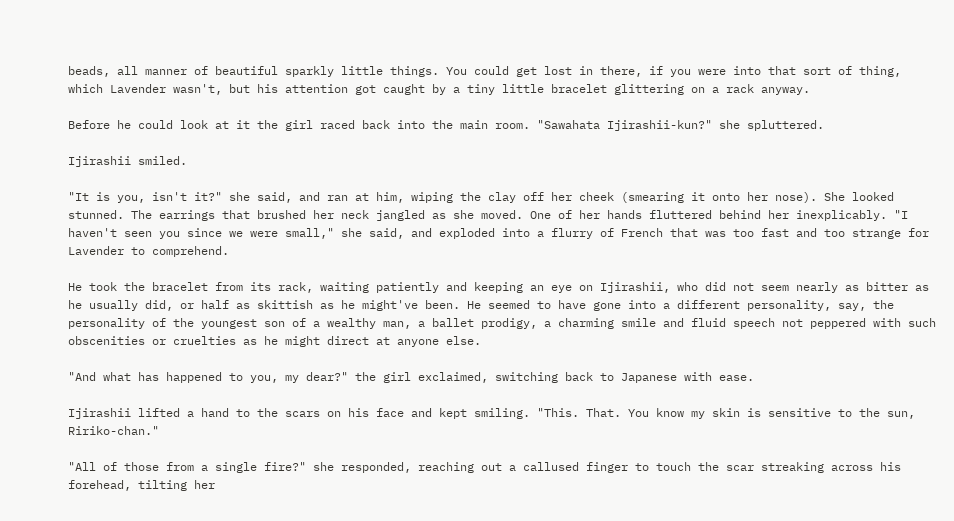beads, all manner of beautiful sparkly little things. You could get lost in there, if you were into that sort of thing, which Lavender wasn't, but his attention got caught by a tiny little bracelet glittering on a rack anyway.

Before he could look at it the girl raced back into the main room. "Sawahata Ijirashii-kun?" she spluttered.

Ijirashii smiled.

"It is you, isn't it?" she said, and ran at him, wiping the clay off her cheek (smearing it onto her nose). She looked stunned. The earrings that brushed her neck jangled as she moved. One of her hands fluttered behind her inexplicably. "I haven't seen you since we were small," she said, and exploded into a flurry of French that was too fast and too strange for Lavender to comprehend.

He took the bracelet from its rack, waiting patiently and keeping an eye on Ijirashii, who did not seem nearly as bitter as he usually did, or half as skittish as he might've been. He seemed to have gone into a different personality, say, the personality of the youngest son of a wealthy man, a ballet prodigy, a charming smile and fluid speech not peppered with such obscenities or cruelties as he might direct at anyone else.

"And what has happened to you, my dear?" the girl exclaimed, switching back to Japanese with ease.

Ijirashii lifted a hand to the scars on his face and kept smiling. "This. That. You know my skin is sensitive to the sun, Ririko-chan."

"All of those from a single fire?" she responded, reaching out a callused finger to touch the scar streaking across his forehead, tilting her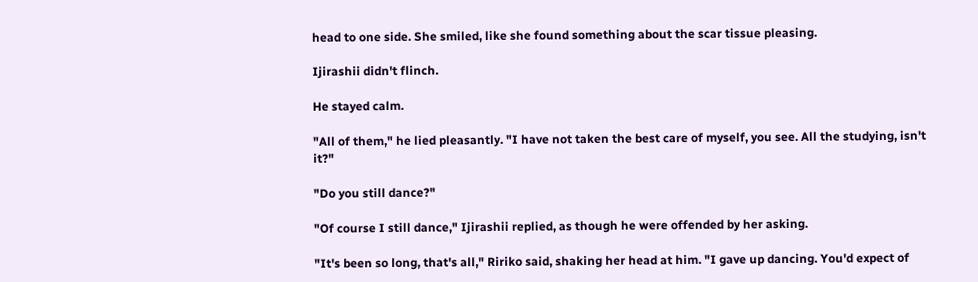head to one side. She smiled, like she found something about the scar tissue pleasing.

Ijirashii didn't flinch.

He stayed calm.

"All of them," he lied pleasantly. "I have not taken the best care of myself, you see. All the studying, isn't it?"

"Do you still dance?"

"Of course I still dance," Ijirashii replied, as though he were offended by her asking.

"It's been so long, that's all," Ririko said, shaking her head at him. "I gave up dancing. You'd expect of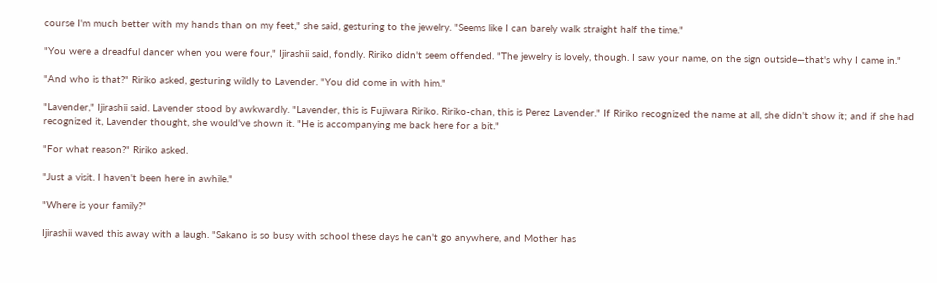course I'm much better with my hands than on my feet," she said, gesturing to the jewelry. "Seems like I can barely walk straight half the time."

"You were a dreadful dancer when you were four," Ijirashii said, fondly. Ririko didn't seem offended. "The jewelry is lovely, though. I saw your name, on the sign outside—that's why I came in."

"And who is that?" Ririko asked, gesturing wildly to Lavender. "You did come in with him."

"Lavender," Ijirashii said. Lavender stood by awkwardly. "Lavender, this is Fujiwara Ririko. Ririko-chan, this is Perez Lavender." If Ririko recognized the name at all, she didn't show it; and if she had recognized it, Lavender thought, she would've shown it. "He is accompanying me back here for a bit."

"For what reason?" Ririko asked.

"Just a visit. I haven't been here in awhile."

"Where is your family?"

Ijirashii waved this away with a laugh. "Sakano is so busy with school these days he can't go anywhere, and Mother has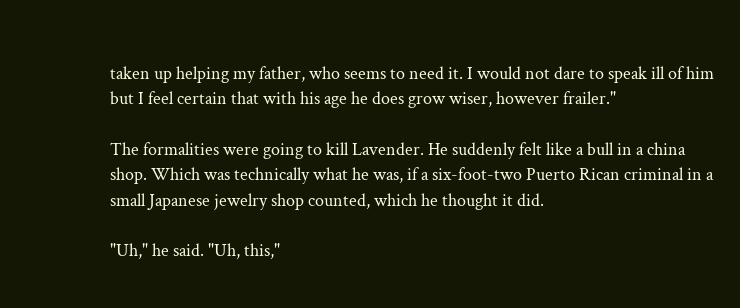taken up helping my father, who seems to need it. I would not dare to speak ill of him but I feel certain that with his age he does grow wiser, however frailer."

The formalities were going to kill Lavender. He suddenly felt like a bull in a china shop. Which was technically what he was, if a six-foot-two Puerto Rican criminal in a small Japanese jewelry shop counted, which he thought it did.

"Uh," he said. "Uh, this,"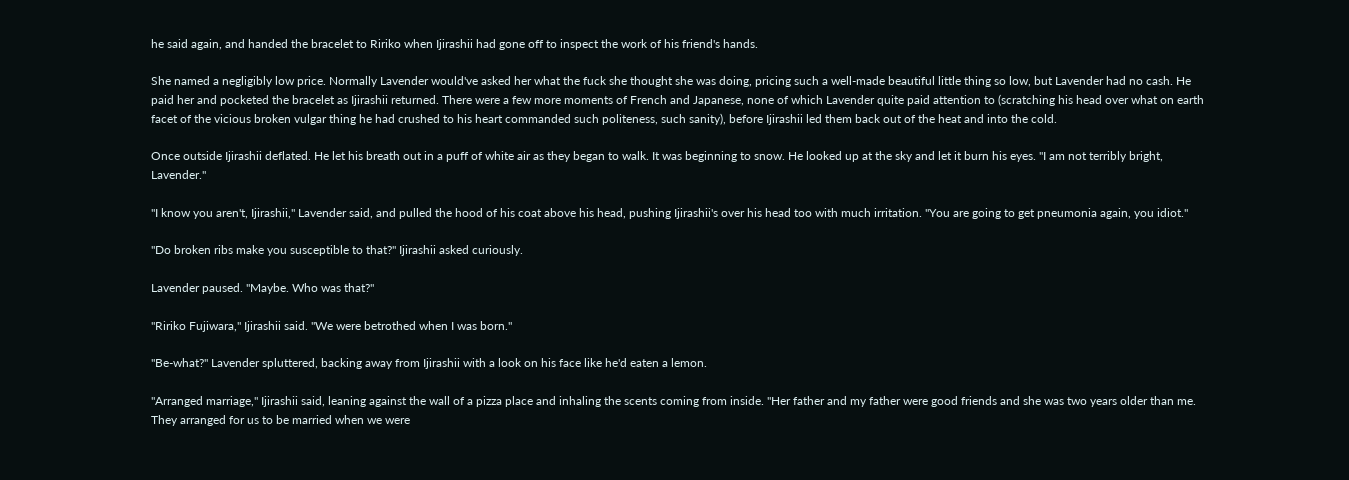he said again, and handed the bracelet to Ririko when Ijirashii had gone off to inspect the work of his friend's hands.

She named a negligibly low price. Normally Lavender would've asked her what the fuck she thought she was doing, pricing such a well-made beautiful little thing so low, but Lavender had no cash. He paid her and pocketed the bracelet as Ijirashii returned. There were a few more moments of French and Japanese, none of which Lavender quite paid attention to (scratching his head over what on earth facet of the vicious broken vulgar thing he had crushed to his heart commanded such politeness, such sanity), before Ijirashii led them back out of the heat and into the cold.

Once outside Ijirashii deflated. He let his breath out in a puff of white air as they began to walk. It was beginning to snow. He looked up at the sky and let it burn his eyes. "I am not terribly bright, Lavender."

"I know you aren't, Ijirashii," Lavender said, and pulled the hood of his coat above his head, pushing Ijirashii's over his head too with much irritation. "You are going to get pneumonia again, you idiot."

"Do broken ribs make you susceptible to that?" Ijirashii asked curiously.

Lavender paused. "Maybe. Who was that?"

"Ririko Fujiwara," Ijirashii said. "We were betrothed when I was born."

"Be-what?" Lavender spluttered, backing away from Ijirashii with a look on his face like he'd eaten a lemon.

"Arranged marriage," Ijirashii said, leaning against the wall of a pizza place and inhaling the scents coming from inside. "Her father and my father were good friends and she was two years older than me. They arranged for us to be married when we were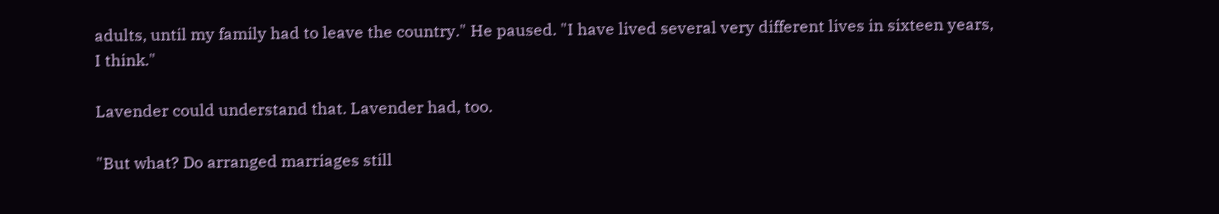adults, until my family had to leave the country." He paused. "I have lived several very different lives in sixteen years, I think."

Lavender could understand that. Lavender had, too.

"But what? Do arranged marriages still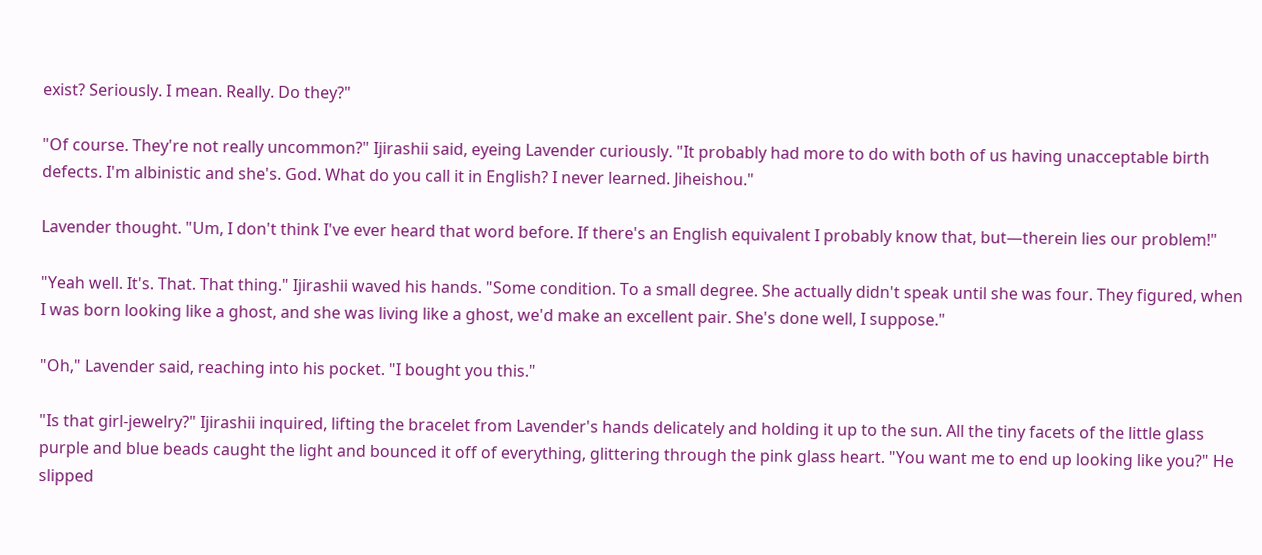exist? Seriously. I mean. Really. Do they?"

"Of course. They're not really uncommon?" Ijirashii said, eyeing Lavender curiously. "It probably had more to do with both of us having unacceptable birth defects. I'm albinistic and she's. God. What do you call it in English? I never learned. Jiheishou."

Lavender thought. "Um, I don't think I've ever heard that word before. If there's an English equivalent I probably know that, but—therein lies our problem!"

"Yeah well. It's. That. That thing." Ijirashii waved his hands. "Some condition. To a small degree. She actually didn't speak until she was four. They figured, when I was born looking like a ghost, and she was living like a ghost, we'd make an excellent pair. She's done well, I suppose."

"Oh," Lavender said, reaching into his pocket. "I bought you this."

"Is that girl-jewelry?" Ijirashii inquired, lifting the bracelet from Lavender's hands delicately and holding it up to the sun. All the tiny facets of the little glass purple and blue beads caught the light and bounced it off of everything, glittering through the pink glass heart. "You want me to end up looking like you?" He slipped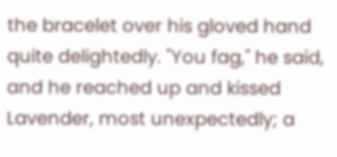the bracelet over his gloved hand quite delightedly. "You fag," he said, and he reached up and kissed Lavender, most unexpectedly; a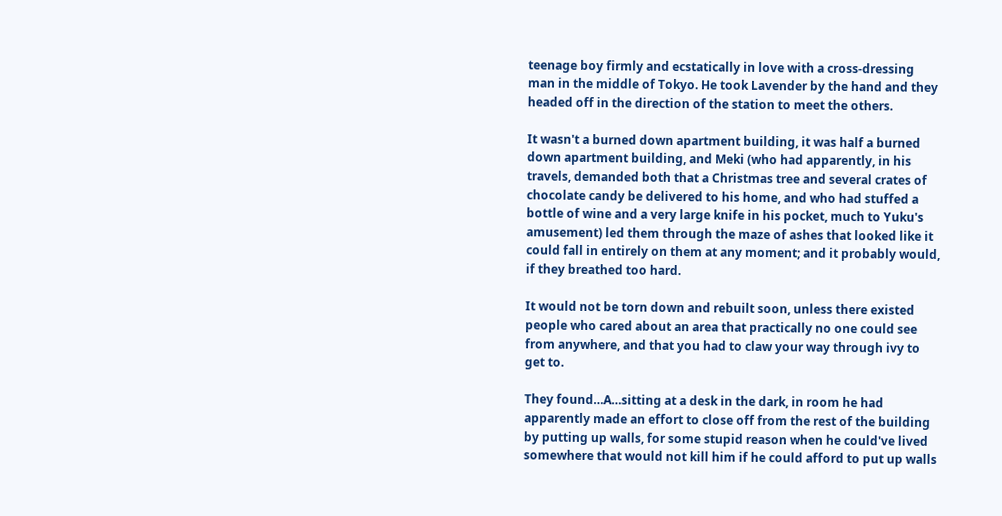teenage boy firmly and ecstatically in love with a cross-dressing man in the middle of Tokyo. He took Lavender by the hand and they headed off in the direction of the station to meet the others.

It wasn't a burned down apartment building, it was half a burned down apartment building, and Meki (who had apparently, in his travels, demanded both that a Christmas tree and several crates of chocolate candy be delivered to his home, and who had stuffed a bottle of wine and a very large knife in his pocket, much to Yuku's amusement) led them through the maze of ashes that looked like it could fall in entirely on them at any moment; and it probably would, if they breathed too hard.

It would not be torn down and rebuilt soon, unless there existed people who cared about an area that practically no one could see from anywhere, and that you had to claw your way through ivy to get to.

They found…A…sitting at a desk in the dark, in room he had apparently made an effort to close off from the rest of the building by putting up walls, for some stupid reason when he could've lived somewhere that would not kill him if he could afford to put up walls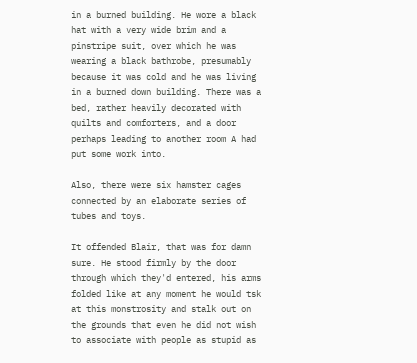in a burned building. He wore a black hat with a very wide brim and a pinstripe suit, over which he was wearing a black bathrobe, presumably because it was cold and he was living in a burned down building. There was a bed, rather heavily decorated with quilts and comforters, and a door perhaps leading to another room A had put some work into.

Also, there were six hamster cages connected by an elaborate series of tubes and toys.

It offended Blair, that was for damn sure. He stood firmly by the door through which they'd entered, his arms folded like at any moment he would tsk at this monstrosity and stalk out on the grounds that even he did not wish to associate with people as stupid as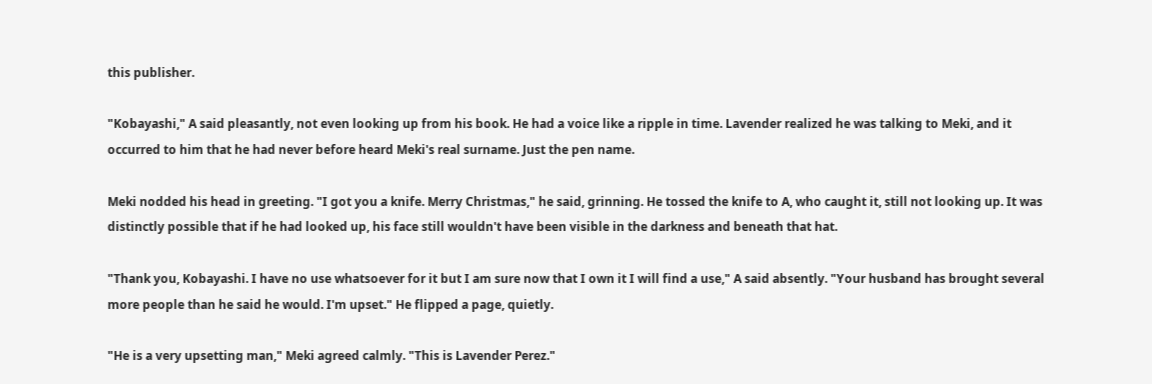this publisher.

"Kobayashi," A said pleasantly, not even looking up from his book. He had a voice like a ripple in time. Lavender realized he was talking to Meki, and it occurred to him that he had never before heard Meki's real surname. Just the pen name.

Meki nodded his head in greeting. "I got you a knife. Merry Christmas," he said, grinning. He tossed the knife to A, who caught it, still not looking up. It was distinctly possible that if he had looked up, his face still wouldn't have been visible in the darkness and beneath that hat.

"Thank you, Kobayashi. I have no use whatsoever for it but I am sure now that I own it I will find a use," A said absently. "Your husband has brought several more people than he said he would. I'm upset." He flipped a page, quietly.

"He is a very upsetting man," Meki agreed calmly. "This is Lavender Perez."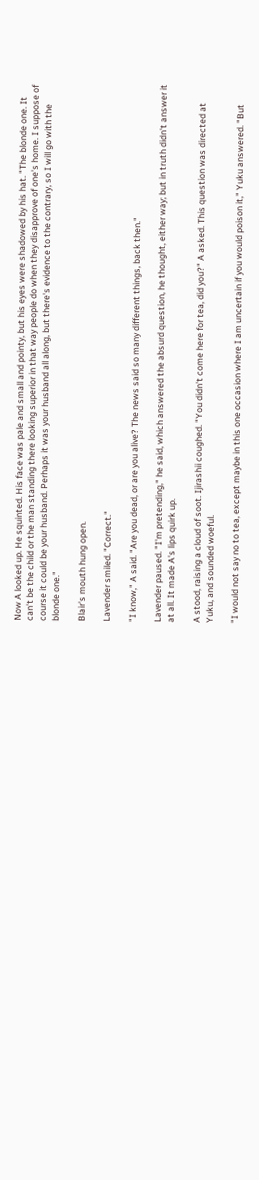Now A looked up. He squinted. His face was pale and small and pointy, but his eyes were shadowed by his hat. "The blonde one. It can't be the child or the man standing there looking superior in that way people do when they disapprove of one's home. I suppose of course it could be your husband. Perhaps it was your husband all along, but there's evidence to the contrary, so I will go with the blonde one."

Blair's mouth hung open.

Lavender smiled. "Correct."

"I know," A said. "Are you dead, or are you alive? The news said so many different things, back then."

Lavender paused. "I'm pretending," he said, which answered the absurd question, he thought, either way; but in truth didn't answer it at all. It made A's lips quirk up.

A stood, raising a cloud of soot. Ijirashii coughed. "You didn't come here for tea, did you?" A asked. This question was directed at Yuku, and sounded woeful.

"I would not say no to tea, except maybe in this one occasion where I am uncertain if you would poison it," Yuku answered. "But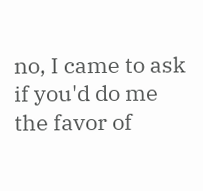no, I came to ask if you'd do me the favor of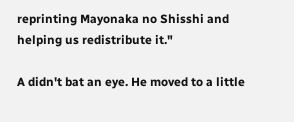reprinting Mayonaka no Shisshi and helping us redistribute it."

A didn't bat an eye. He moved to a little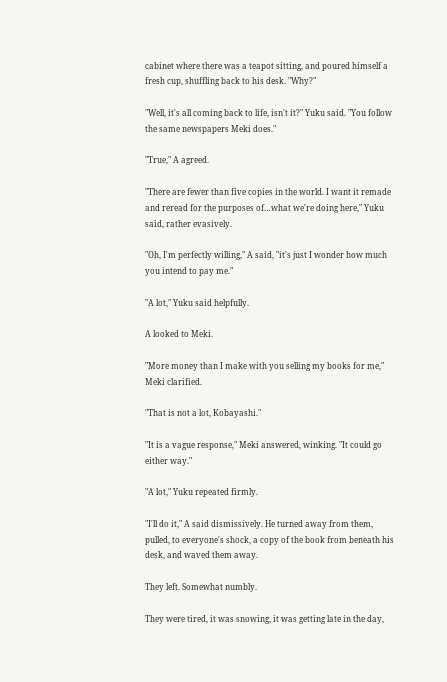cabinet where there was a teapot sitting, and poured himself a fresh cup, shuffling back to his desk. "Why?"

"Well, it's all coming back to life, isn't it?" Yuku said. "You follow the same newspapers Meki does."

"True," A agreed.

"There are fewer than five copies in the world. I want it remade and reread for the purposes of…what we're doing here," Yuku said, rather evasively.

"Oh, I'm perfectly willing," A said, "it's just I wonder how much you intend to pay me."

"A lot," Yuku said helpfully.

A looked to Meki.

"More money than I make with you selling my books for me," Meki clarified.

"That is not a lot, Kobayashi."

"It is a vague response," Meki answered, winking. "It could go either way."

"A lot," Yuku repeated firmly.

"I'll do it," A said dismissively. He turned away from them, pulled, to everyone's shock, a copy of the book from beneath his desk, and waved them away.

They left. Somewhat numbly.

They were tired, it was snowing, it was getting late in the day,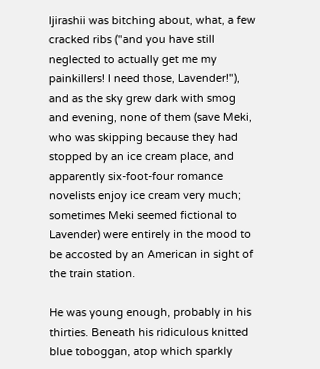Ijirashii was bitching about, what, a few cracked ribs ("and you have still neglected to actually get me my painkillers! I need those, Lavender!"), and as the sky grew dark with smog and evening, none of them (save Meki, who was skipping because they had stopped by an ice cream place, and apparently six-foot-four romance novelists enjoy ice cream very much; sometimes Meki seemed fictional to Lavender) were entirely in the mood to be accosted by an American in sight of the train station.

He was young enough, probably in his thirties. Beneath his ridiculous knitted blue toboggan, atop which sparkly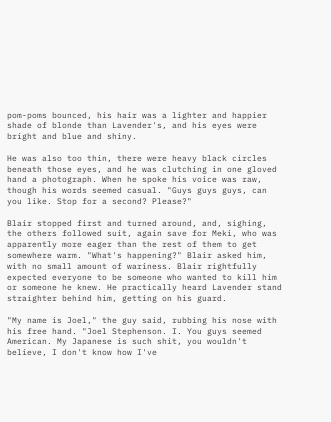pom-poms bounced, his hair was a lighter and happier shade of blonde than Lavender's, and his eyes were bright and blue and shiny.

He was also too thin, there were heavy black circles beneath those eyes, and he was clutching in one gloved hand a photograph. When he spoke his voice was raw, though his words seemed casual. "Guys guys guys, can you like. Stop for a second? Please?"

Blair stopped first and turned around, and, sighing, the others followed suit, again save for Meki, who was apparently more eager than the rest of them to get somewhere warm. "What's happening?" Blair asked him, with no small amount of wariness. Blair rightfully expected everyone to be someone who wanted to kill him or someone he knew. He practically heard Lavender stand straighter behind him, getting on his guard.

"My name is Joel," the guy said, rubbing his nose with his free hand. "Joel Stephenson. I. You guys seemed American. My Japanese is such shit, you wouldn't believe, I don't know how I've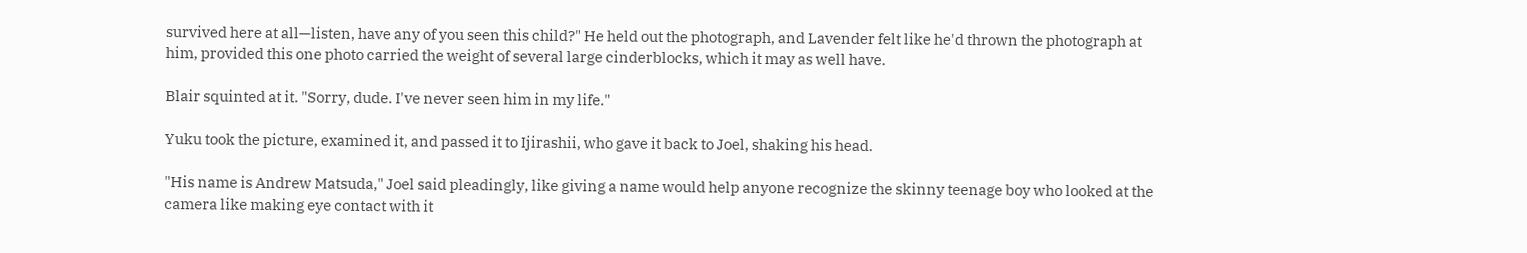survived here at all—listen, have any of you seen this child?" He held out the photograph, and Lavender felt like he'd thrown the photograph at him, provided this one photo carried the weight of several large cinderblocks, which it may as well have.

Blair squinted at it. "Sorry, dude. I've never seen him in my life."

Yuku took the picture, examined it, and passed it to Ijirashii, who gave it back to Joel, shaking his head.

"His name is Andrew Matsuda," Joel said pleadingly, like giving a name would help anyone recognize the skinny teenage boy who looked at the camera like making eye contact with it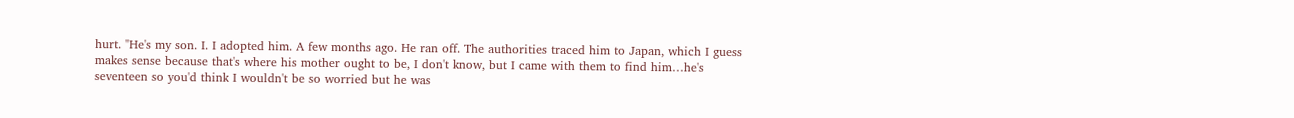hurt. "He's my son. I. I adopted him. A few months ago. He ran off. The authorities traced him to Japan, which I guess makes sense because that's where his mother ought to be, I don't know, but I came with them to find him…he's seventeen so you'd think I wouldn't be so worried but he was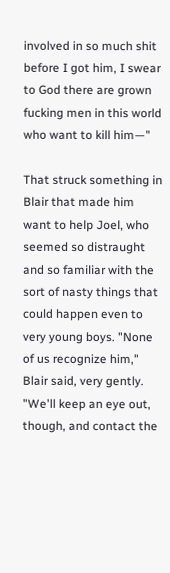involved in so much shit before I got him, I swear to God there are grown fucking men in this world who want to kill him—"

That struck something in Blair that made him want to help Joel, who seemed so distraught and so familiar with the sort of nasty things that could happen even to very young boys. "None of us recognize him," Blair said, very gently. "We'll keep an eye out, though, and contact the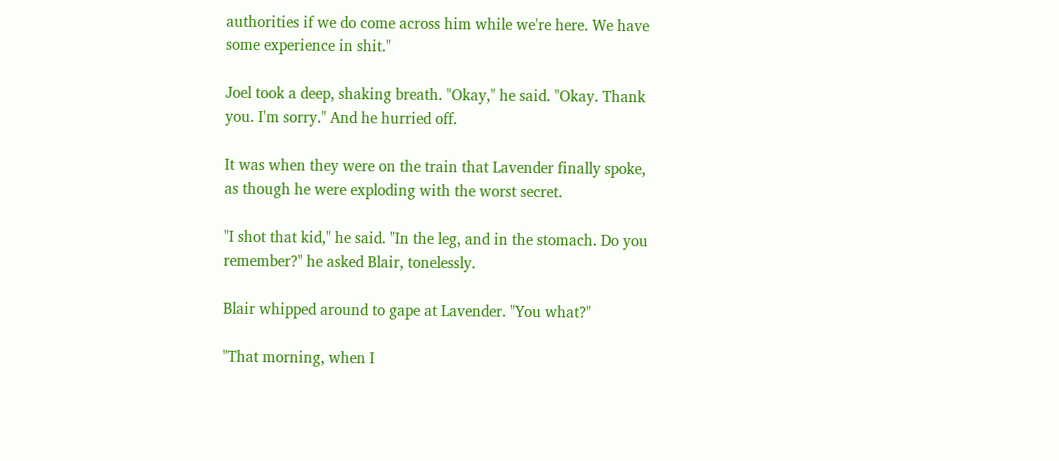authorities if we do come across him while we're here. We have some experience in shit."

Joel took a deep, shaking breath. "Okay," he said. "Okay. Thank you. I'm sorry." And he hurried off.

It was when they were on the train that Lavender finally spoke, as though he were exploding with the worst secret.

"I shot that kid," he said. "In the leg, and in the stomach. Do you remember?" he asked Blair, tonelessly.

Blair whipped around to gape at Lavender. "You what?"

"That morning, when I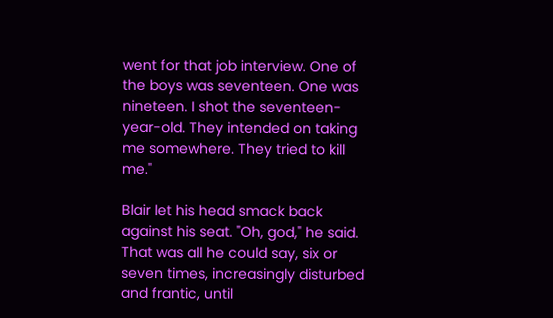went for that job interview. One of the boys was seventeen. One was nineteen. I shot the seventeen-year-old. They intended on taking me somewhere. They tried to kill me."

Blair let his head smack back against his seat. "Oh, god," he said. That was all he could say, six or seven times, increasingly disturbed and frantic, until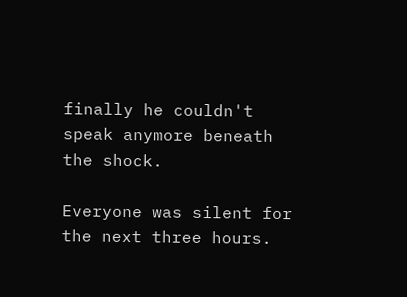finally he couldn't speak anymore beneath the shock.

Everyone was silent for the next three hours.